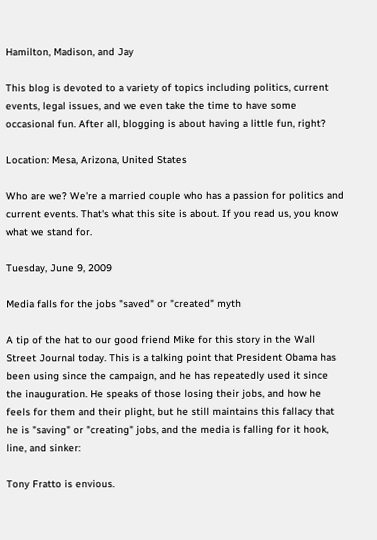Hamilton, Madison, and Jay

This blog is devoted to a variety of topics including politics, current events, legal issues, and we even take the time to have some occasional fun. After all, blogging is about having a little fun, right?

Location: Mesa, Arizona, United States

Who are we? We're a married couple who has a passion for politics and current events. That's what this site is about. If you read us, you know what we stand for.

Tuesday, June 9, 2009

Media falls for the jobs "saved" or "created" myth

A tip of the hat to our good friend Mike for this story in the Wall Street Journal today. This is a talking point that President Obama has been using since the campaign, and he has repeatedly used it since the inauguration. He speaks of those losing their jobs, and how he feels for them and their plight, but he still maintains this fallacy that he is "saving" or "creating" jobs, and the media is falling for it hook, line, and sinker:

Tony Fratto is envious.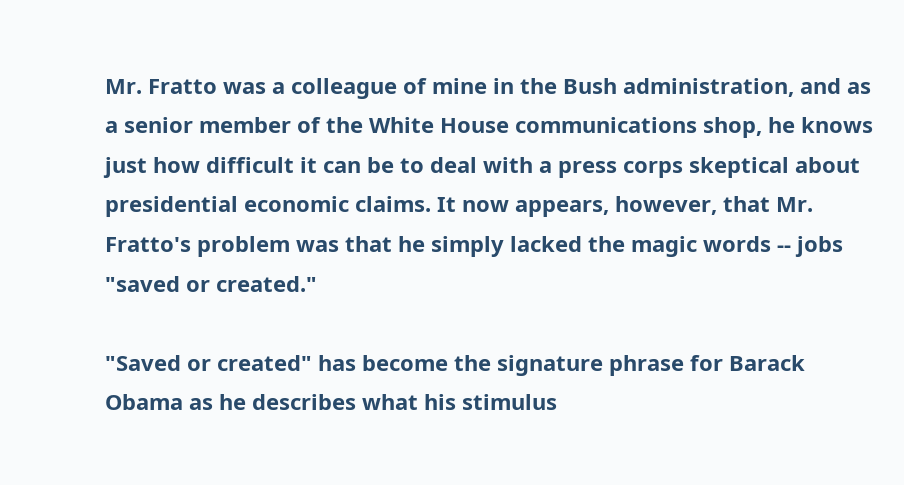Mr. Fratto was a colleague of mine in the Bush administration, and as a senior member of the White House communications shop, he knows just how difficult it can be to deal with a press corps skeptical about presidential economic claims. It now appears, however, that Mr. Fratto's problem was that he simply lacked the magic words -- jobs "saved or created."

"Saved or created" has become the signature phrase for Barack Obama as he describes what his stimulus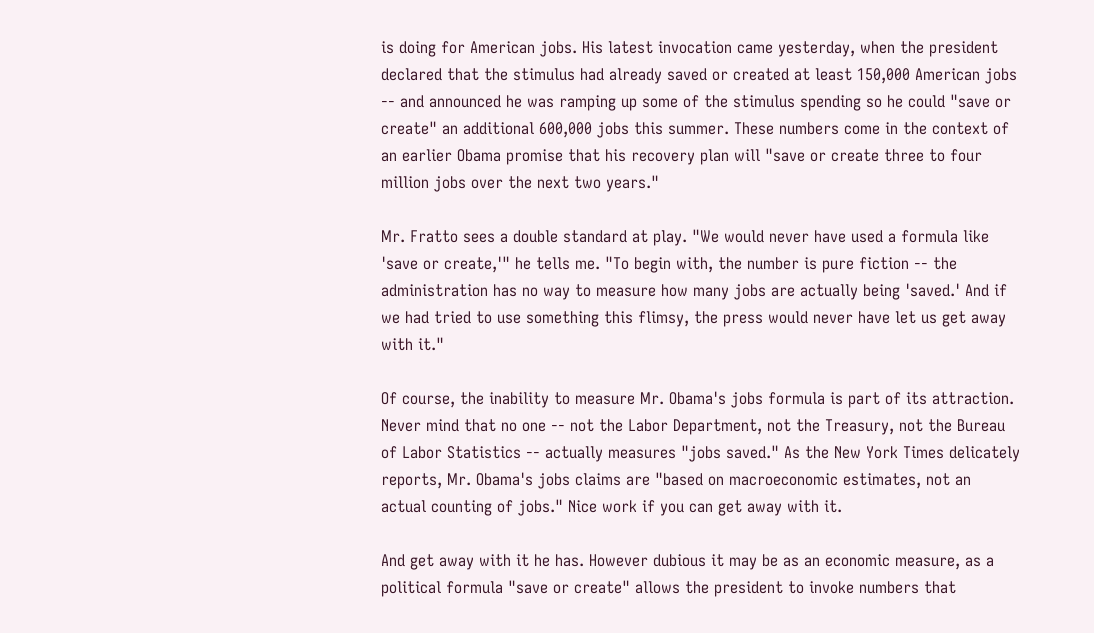is doing for American jobs. His latest invocation came yesterday, when the president declared that the stimulus had already saved or created at least 150,000 American jobs -- and announced he was ramping up some of the stimulus spending so he could "save or create" an additional 600,000 jobs this summer. These numbers come in the context of an earlier Obama promise that his recovery plan will "save or create three to four million jobs over the next two years."

Mr. Fratto sees a double standard at play. "We would never have used a formula like 'save or create,'" he tells me. "To begin with, the number is pure fiction -- the administration has no way to measure how many jobs are actually being 'saved.' And if we had tried to use something this flimsy, the press would never have let us get away with it."

Of course, the inability to measure Mr. Obama's jobs formula is part of its attraction. Never mind that no one -- not the Labor Department, not the Treasury, not the Bureau of Labor Statistics -- actually measures "jobs saved." As the New York Times delicately reports, Mr. Obama's jobs claims are "based on macroeconomic estimates, not an actual counting of jobs." Nice work if you can get away with it.

And get away with it he has. However dubious it may be as an economic measure, as a political formula "save or create" allows the president to invoke numbers that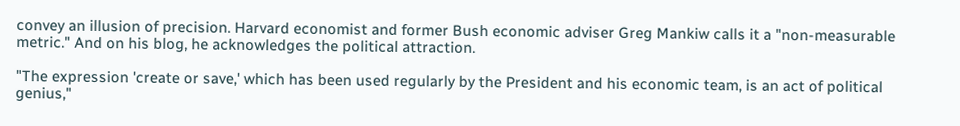convey an illusion of precision. Harvard economist and former Bush economic adviser Greg Mankiw calls it a "non-measurable metric." And on his blog, he acknowledges the political attraction.

"The expression 'create or save,' which has been used regularly by the President and his economic team, is an act of political genius,"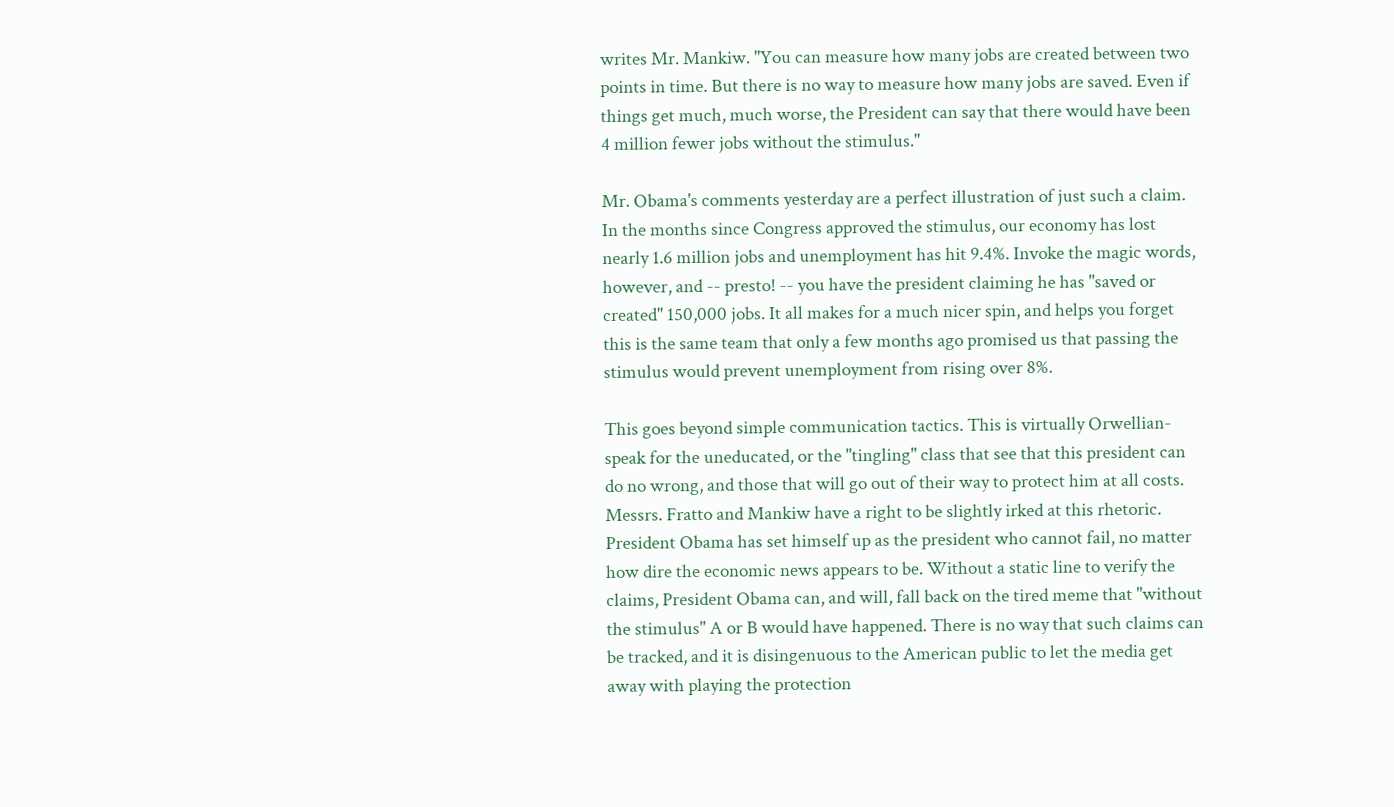writes Mr. Mankiw. "You can measure how many jobs are created between two points in time. But there is no way to measure how many jobs are saved. Even if things get much, much worse, the President can say that there would have been 4 million fewer jobs without the stimulus."

Mr. Obama's comments yesterday are a perfect illustration of just such a claim. In the months since Congress approved the stimulus, our economy has lost nearly 1.6 million jobs and unemployment has hit 9.4%. Invoke the magic words, however, and -- presto! -- you have the president claiming he has "saved or created" 150,000 jobs. It all makes for a much nicer spin, and helps you forget this is the same team that only a few months ago promised us that passing the stimulus would prevent unemployment from rising over 8%.

This goes beyond simple communication tactics. This is virtually Orwellian-speak for the uneducated, or the "tingling" class that see that this president can do no wrong, and those that will go out of their way to protect him at all costs. Messrs. Fratto and Mankiw have a right to be slightly irked at this rhetoric. President Obama has set himself up as the president who cannot fail, no matter how dire the economic news appears to be. Without a static line to verify the claims, President Obama can, and will, fall back on the tired meme that "without the stimulus" A or B would have happened. There is no way that such claims can be tracked, and it is disingenuous to the American public to let the media get away with playing the protection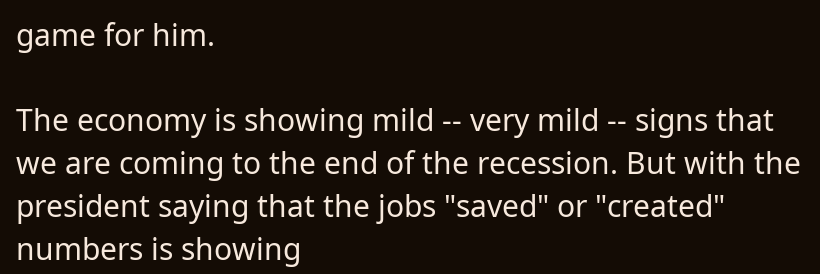game for him.

The economy is showing mild -- very mild -- signs that we are coming to the end of the recession. But with the president saying that the jobs "saved" or "created" numbers is showing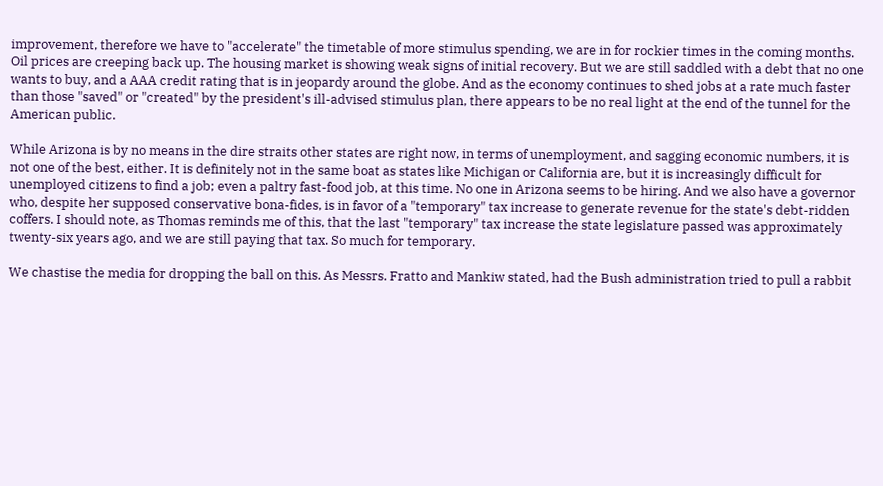improvement, therefore we have to "accelerate" the timetable of more stimulus spending, we are in for rockier times in the coming months. Oil prices are creeping back up. The housing market is showing weak signs of initial recovery. But we are still saddled with a debt that no one wants to buy, and a AAA credit rating that is in jeopardy around the globe. And as the economy continues to shed jobs at a rate much faster than those "saved" or "created" by the president's ill-advised stimulus plan, there appears to be no real light at the end of the tunnel for the American public.

While Arizona is by no means in the dire straits other states are right now, in terms of unemployment, and sagging economic numbers, it is not one of the best, either. It is definitely not in the same boat as states like Michigan or California are, but it is increasingly difficult for unemployed citizens to find a job; even a paltry fast-food job, at this time. No one in Arizona seems to be hiring. And we also have a governor who, despite her supposed conservative bona-fides, is in favor of a "temporary" tax increase to generate revenue for the state's debt-ridden coffers. I should note, as Thomas reminds me of this, that the last "temporary" tax increase the state legislature passed was approximately twenty-six years ago, and we are still paying that tax. So much for temporary.

We chastise the media for dropping the ball on this. As Messrs. Fratto and Mankiw stated, had the Bush administration tried to pull a rabbit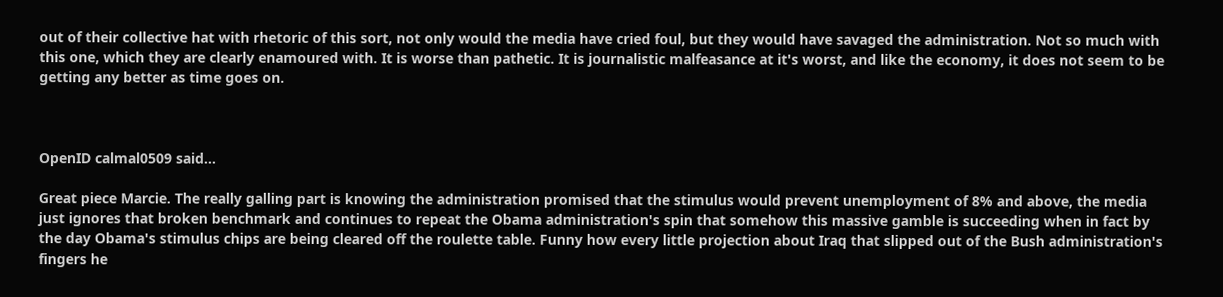out of their collective hat with rhetoric of this sort, not only would the media have cried foul, but they would have savaged the administration. Not so much with this one, which they are clearly enamoured with. It is worse than pathetic. It is journalistic malfeasance at it's worst, and like the economy, it does not seem to be getting any better as time goes on.



OpenID calmal0509 said...

Great piece Marcie. The really galling part is knowing the administration promised that the stimulus would prevent unemployment of 8% and above, the media just ignores that broken benchmark and continues to repeat the Obama administration's spin that somehow this massive gamble is succeeding when in fact by the day Obama's stimulus chips are being cleared off the roulette table. Funny how every little projection about Iraq that slipped out of the Bush administration's fingers he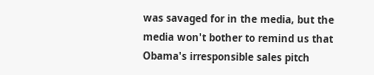was savaged for in the media, but the media won't bother to remind us that Obama's irresponsible sales pitch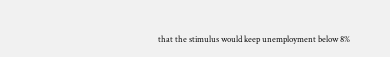that the stimulus would keep unemployment below 8%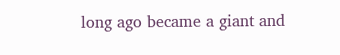long ago became a giant and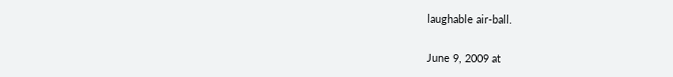laughable air-ball.

June 9, 2009 at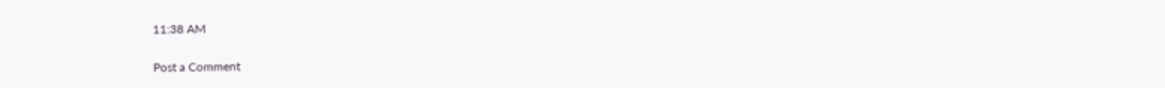11:38 AM

Post a Comment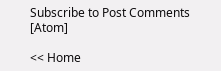Subscribe to Post Comments [Atom]

<< Home